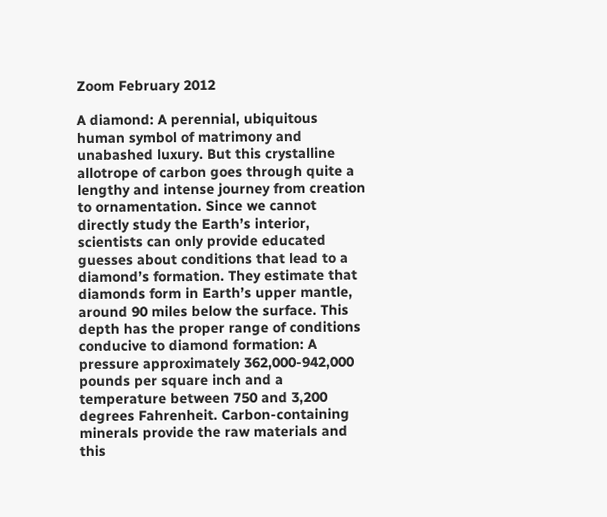Zoom February 2012

A diamond: A perennial, ubiquitous human symbol of matrimony and unabashed luxury. But this crystalline allotrope of carbon goes through quite a lengthy and intense journey from creation to ornamentation. Since we cannot directly study the Earth’s interior, scientists can only provide educated guesses about conditions that lead to a diamond’s formation. They estimate that diamonds form in Earth’s upper mantle, around 90 miles below the surface. This depth has the proper range of conditions conducive to diamond formation: A pressure approximately 362,000-942,000 pounds per square inch and a temperature between 750 and 3,200 degrees Fahrenheit. Carbon-containing minerals provide the raw materials and this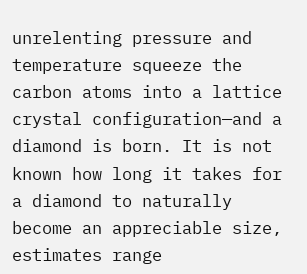unrelenting pressure and temperature squeeze the carbon atoms into a lattice crystal configuration—and a diamond is born. It is not known how long it takes for a diamond to naturally become an appreciable size, estimates range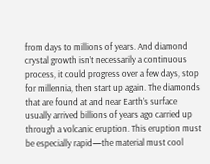from days to millions of years. And diamond crystal growth isn’t necessarily a continuous process, it could progress over a few days, stop for millennia, then start up again. The diamonds that are found at and near Earth’s surface usually arrived billions of years ago carried up through a volcanic eruption. This eruption must be especially rapid—the material must cool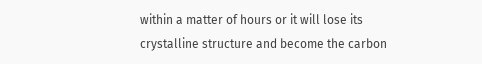within a matter of hours or it will lose its crystalline structure and become the carbon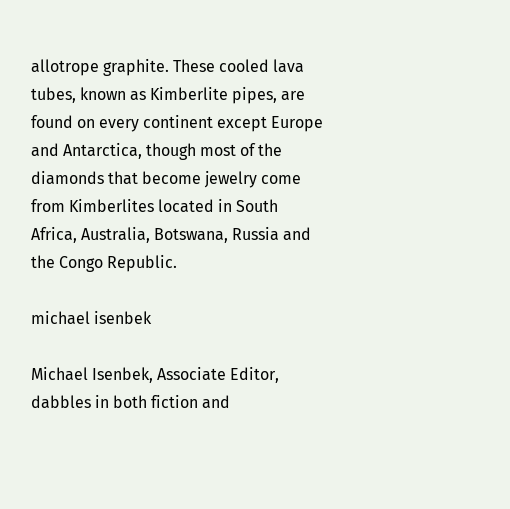allotrope graphite. These cooled lava tubes, known as Kimberlite pipes, are found on every continent except Europe and Antarctica, though most of the diamonds that become jewelry come from Kimberlites located in South Africa, Australia, Botswana, Russia and the Congo Republic.

michael isenbek

Michael Isenbek, Associate Editor, dabbles in both fiction and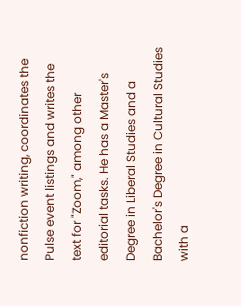nonfiction writing, coordinates the Pulse event listings and writes the text for "Zoom," among other editorial tasks. He has a Master's Degree in Liberal Studies and a Bachelor's Degree in Cultural Studies with a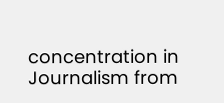concentration in Journalism from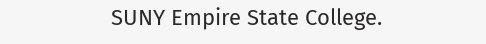SUNY Empire State College.